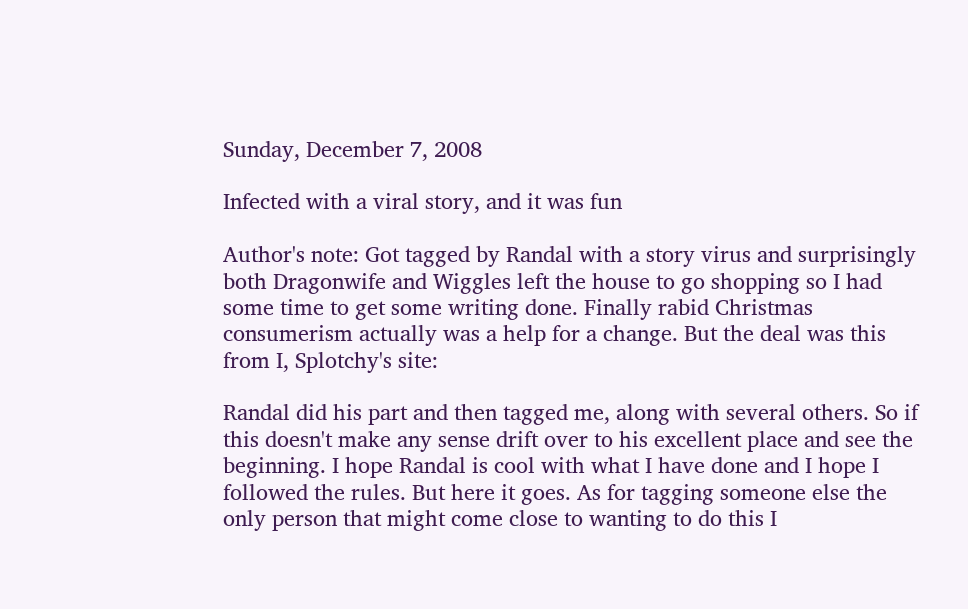Sunday, December 7, 2008

Infected with a viral story, and it was fun

Author's note: Got tagged by Randal with a story virus and surprisingly both Dragonwife and Wiggles left the house to go shopping so I had some time to get some writing done. Finally rabid Christmas consumerism actually was a help for a change. But the deal was this from I, Splotchy's site:

Randal did his part and then tagged me, along with several others. So if this doesn't make any sense drift over to his excellent place and see the beginning. I hope Randal is cool with what I have done and I hope I followed the rules. But here it goes. As for tagging someone else the only person that might come close to wanting to do this I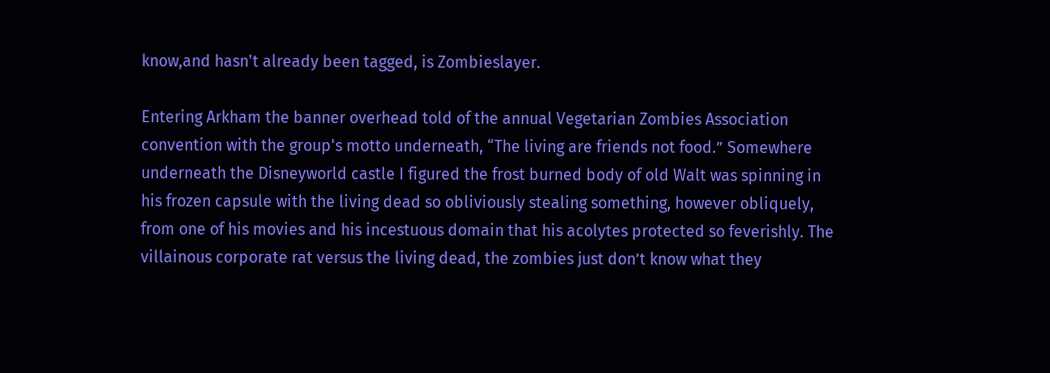know,and hasn't already been tagged, is Zombieslayer.

Entering Arkham the banner overhead told of the annual Vegetarian Zombies Association convention with the group's motto underneath, “The living are friends not food.” Somewhere underneath the Disneyworld castle I figured the frost burned body of old Walt was spinning in his frozen capsule with the living dead so obliviously stealing something, however obliquely, from one of his movies and his incestuous domain that his acolytes protected so feverishly. The villainous corporate rat versus the living dead, the zombies just don’t know what they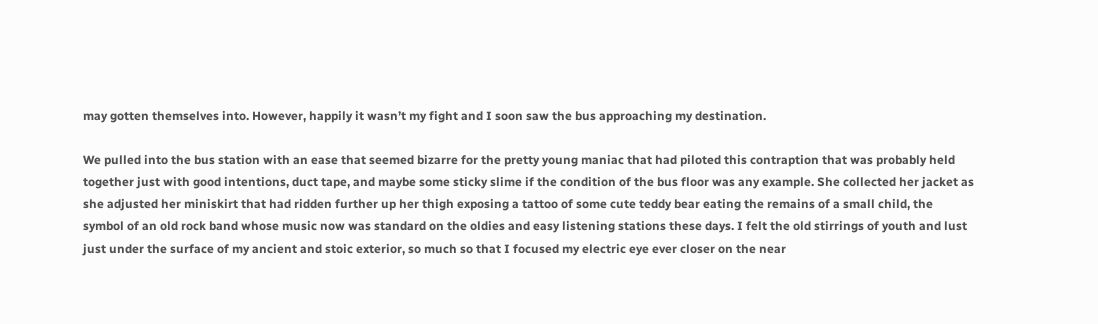may gotten themselves into. However, happily it wasn’t my fight and I soon saw the bus approaching my destination.

We pulled into the bus station with an ease that seemed bizarre for the pretty young maniac that had piloted this contraption that was probably held together just with good intentions, duct tape, and maybe some sticky slime if the condition of the bus floor was any example. She collected her jacket as she adjusted her miniskirt that had ridden further up her thigh exposing a tattoo of some cute teddy bear eating the remains of a small child, the symbol of an old rock band whose music now was standard on the oldies and easy listening stations these days. I felt the old stirrings of youth and lust just under the surface of my ancient and stoic exterior, so much so that I focused my electric eye ever closer on the near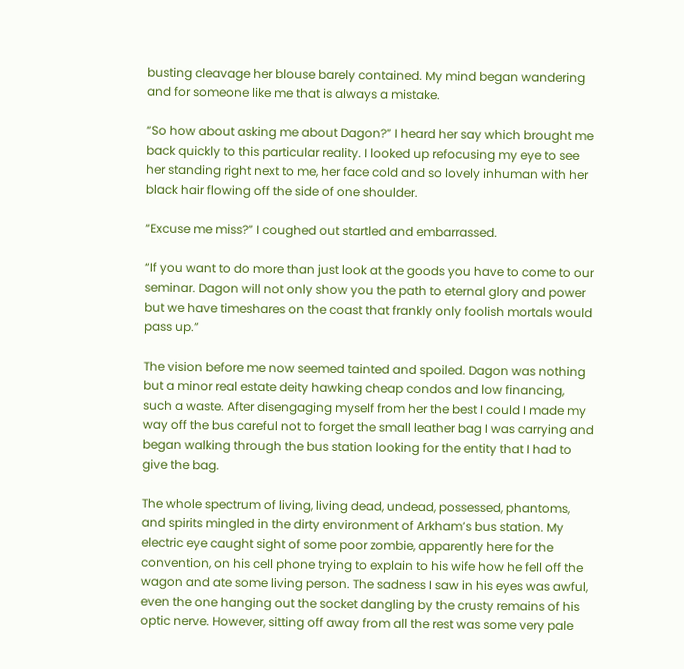busting cleavage her blouse barely contained. My mind began wandering and for someone like me that is always a mistake.

“So how about asking me about Dagon?” I heard her say which brought me back quickly to this particular reality. I looked up refocusing my eye to see her standing right next to me, her face cold and so lovely inhuman with her black hair flowing off the side of one shoulder.

“Excuse me miss?” I coughed out startled and embarrassed.

“If you want to do more than just look at the goods you have to come to our seminar. Dagon will not only show you the path to eternal glory and power but we have timeshares on the coast that frankly only foolish mortals would pass up.”

The vision before me now seemed tainted and spoiled. Dagon was nothing but a minor real estate deity hawking cheap condos and low financing, such a waste. After disengaging myself from her the best I could I made my way off the bus careful not to forget the small leather bag I was carrying and began walking through the bus station looking for the entity that I had to give the bag.

The whole spectrum of living, living dead, undead, possessed, phantoms, and spirits mingled in the dirty environment of Arkham’s bus station. My electric eye caught sight of some poor zombie, apparently here for the convention, on his cell phone trying to explain to his wife how he fell off the wagon and ate some living person. The sadness I saw in his eyes was awful, even the one hanging out the socket dangling by the crusty remains of his optic nerve. However, sitting off away from all the rest was some very pale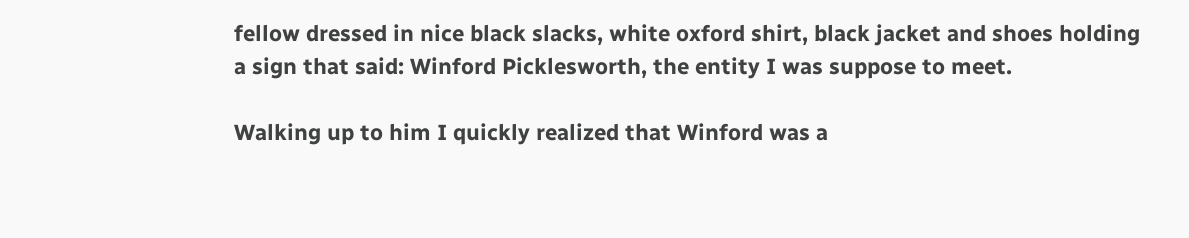fellow dressed in nice black slacks, white oxford shirt, black jacket and shoes holding a sign that said: Winford Picklesworth, the entity I was suppose to meet.

Walking up to him I quickly realized that Winford was a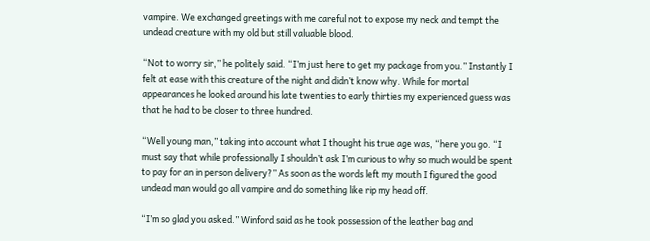vampire. We exchanged greetings with me careful not to expose my neck and tempt the undead creature with my old but still valuable blood.

“Not to worry sir,” he politely said. “I’m just here to get my package from you.” Instantly I felt at ease with this creature of the night and didn’t know why. While for mortal appearances he looked around his late twenties to early thirties my experienced guess was that he had to be closer to three hundred.

“Well young man,” taking into account what I thought his true age was, “here you go. “I must say that while professionally I shouldn’t ask I’m curious to why so much would be spent to pay for an in person delivery?” As soon as the words left my mouth I figured the good undead man would go all vampire and do something like rip my head off.

“I’m so glad you asked.” Winford said as he took possession of the leather bag and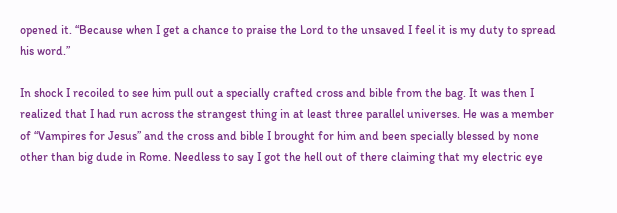opened it. “Because when I get a chance to praise the Lord to the unsaved I feel it is my duty to spread his word.”

In shock I recoiled to see him pull out a specially crafted cross and bible from the bag. It was then I realized that I had run across the strangest thing in at least three parallel universes. He was a member of “Vampires for Jesus” and the cross and bible I brought for him and been specially blessed by none other than big dude in Rome. Needless to say I got the hell out of there claiming that my electric eye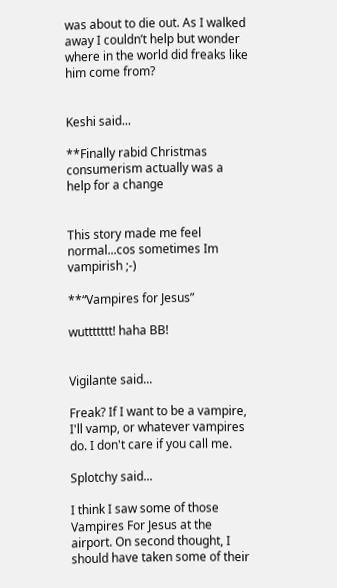was about to die out. As I walked away I couldn’t help but wonder where in the world did freaks like him come from?


Keshi said...

**Finally rabid Christmas consumerism actually was a help for a change


This story made me feel normal...cos sometimes Im vampirish ;-)

**“Vampires for Jesus”

wuttttttt! haha BB!


Vigilante said...

Freak? If I want to be a vampire, I'll vamp, or whatever vampires do. I don't care if you call me.

Splotchy said...

I think I saw some of those Vampires For Jesus at the airport. On second thought, I should have taken some of their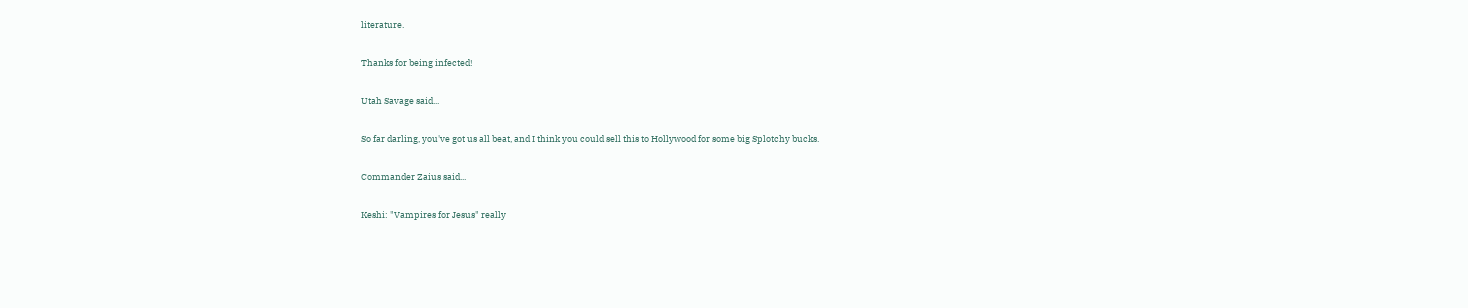literature.

Thanks for being infected!

Utah Savage said...

So far darling, you've got us all beat, and I think you could sell this to Hollywood for some big Splotchy bucks.

Commander Zaius said...

Keshi: "Vampires for Jesus" really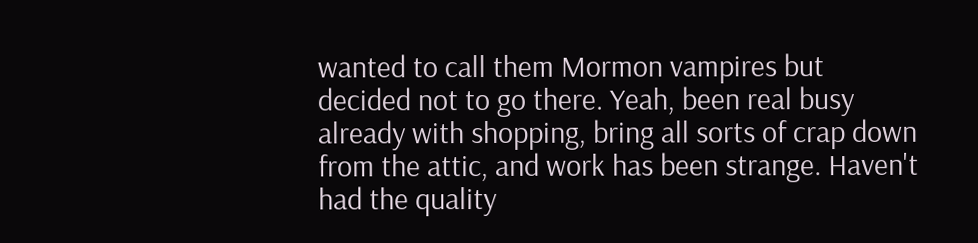wanted to call them Mormon vampires but decided not to go there. Yeah, been real busy already with shopping, bring all sorts of crap down from the attic, and work has been strange. Haven't had the quality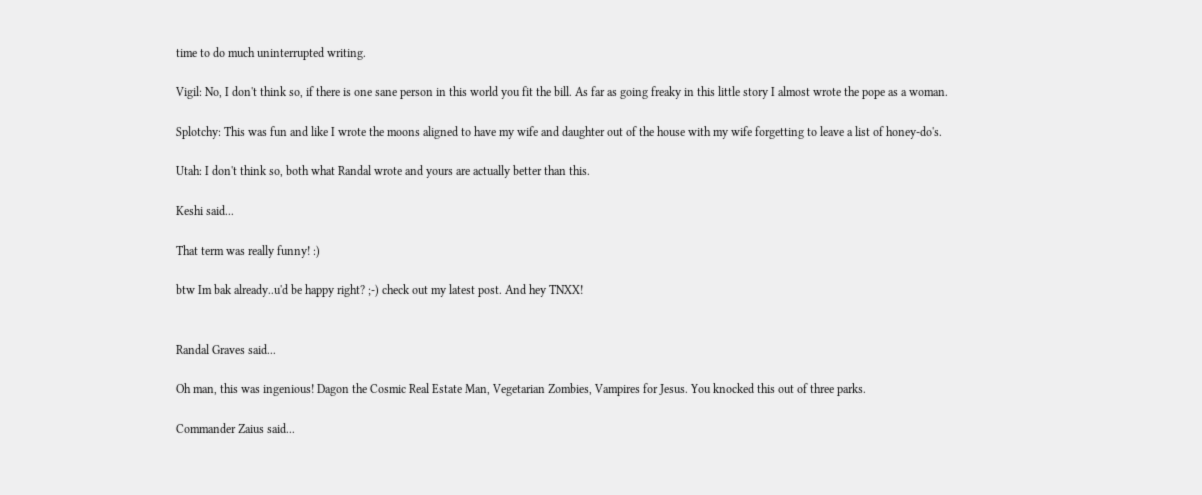time to do much uninterrupted writing.

Vigil: No, I don't think so, if there is one sane person in this world you fit the bill. As far as going freaky in this little story I almost wrote the pope as a woman.

Splotchy: This was fun and like I wrote the moons aligned to have my wife and daughter out of the house with my wife forgetting to leave a list of honey-do's.

Utah: I don't think so, both what Randal wrote and yours are actually better than this.

Keshi said...

That term was really funny! :)

btw Im bak already..u'd be happy right? ;-) check out my latest post. And hey TNXX!


Randal Graves said...

Oh man, this was ingenious! Dagon the Cosmic Real Estate Man, Vegetarian Zombies, Vampires for Jesus. You knocked this out of three parks.

Commander Zaius said...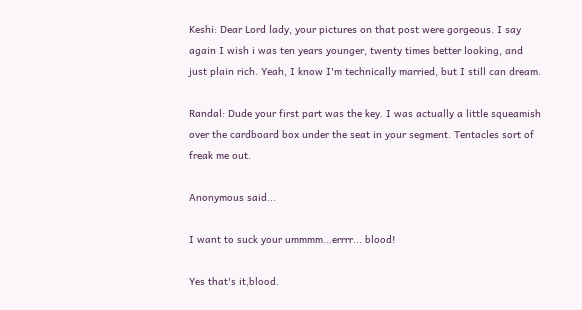Keshi: Dear Lord lady, your pictures on that post were gorgeous. I say again I wish i was ten years younger, twenty times better looking, and just plain rich. Yeah, I know I'm technically married, but I still can dream.

Randal: Dude your first part was the key. I was actually a little squeamish over the cardboard box under the seat in your segment. Tentacles sort of freak me out.

Anonymous said...

I want to suck your ummmm...errrr... blood!

Yes that's it,blood.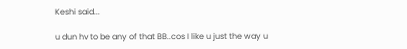Keshi said...

u dun hv to be any of that BB..cos I like u just the way u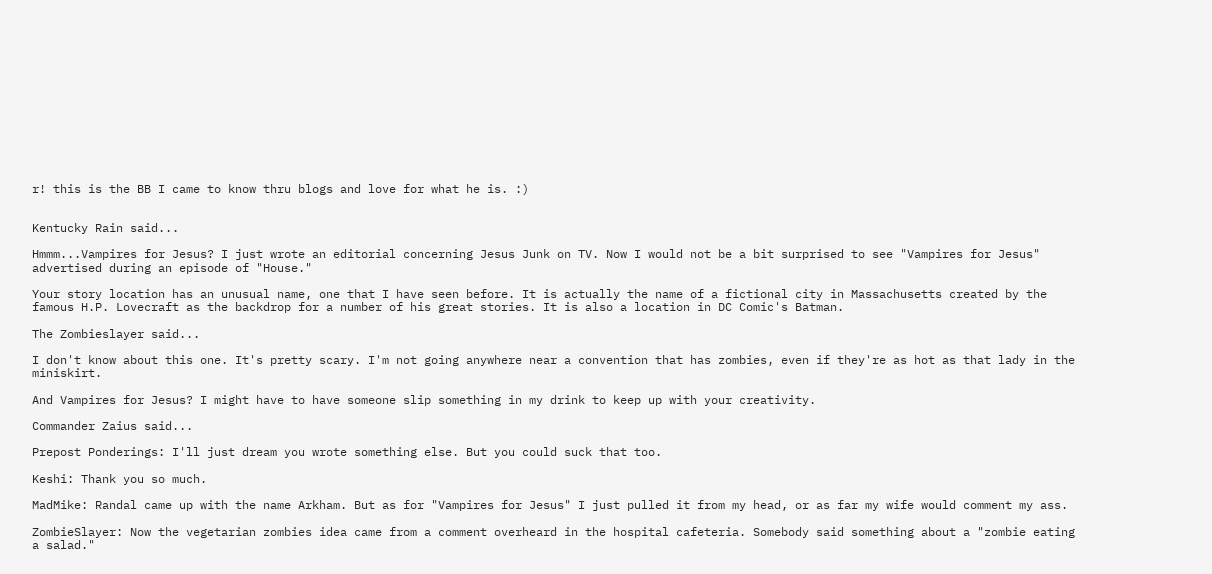r! this is the BB I came to know thru blogs and love for what he is. :)


Kentucky Rain said...

Hmmm...Vampires for Jesus? I just wrote an editorial concerning Jesus Junk on TV. Now I would not be a bit surprised to see "Vampires for Jesus" advertised during an episode of "House."

Your story location has an unusual name, one that I have seen before. It is actually the name of a fictional city in Massachusetts created by the famous H.P. Lovecraft as the backdrop for a number of his great stories. It is also a location in DC Comic's Batman.

The Zombieslayer said...

I don't know about this one. It's pretty scary. I'm not going anywhere near a convention that has zombies, even if they're as hot as that lady in the miniskirt.

And Vampires for Jesus? I might have to have someone slip something in my drink to keep up with your creativity.

Commander Zaius said...

Prepost Ponderings: I'll just dream you wrote something else. But you could suck that too.

Keshi: Thank you so much.

MadMike: Randal came up with the name Arkham. But as for "Vampires for Jesus" I just pulled it from my head, or as far my wife would comment my ass.

ZombieSlayer: Now the vegetarian zombies idea came from a comment overheard in the hospital cafeteria. Somebody said something about a "zombie eating a salad."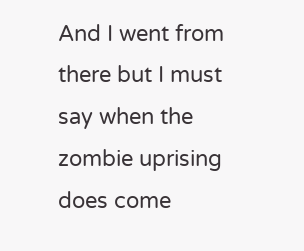And I went from there but I must say when the zombie uprising does come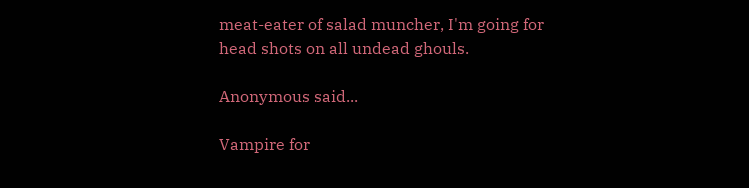meat-eater of salad muncher, I'm going for head shots on all undead ghouls.

Anonymous said...

Vampire for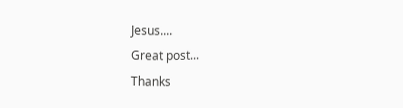Jesus....
Great post...
Thanks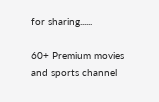for sharing......

60+ Premium movies and sports channel